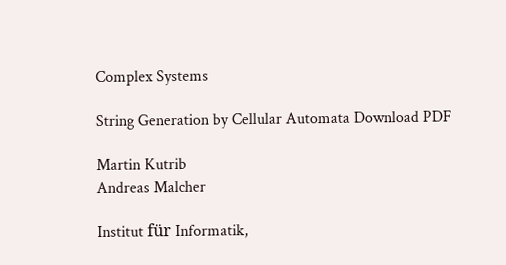Complex Systems

String Generation by Cellular Automata Download PDF

Martin Kutrib
Andreas Malcher

Institut für Informatik,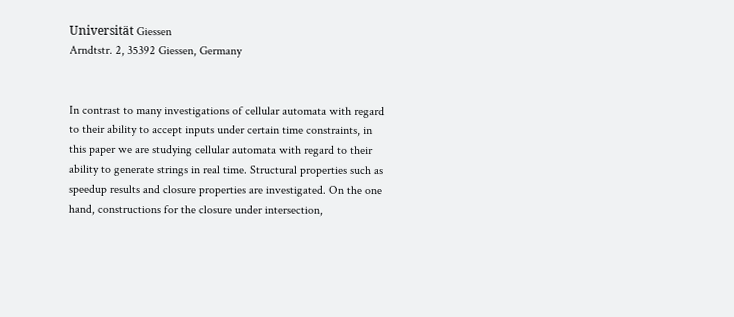Universität Giessen
Arndtstr. 2, 35392 Giessen, Germany


In contrast to many investigations of cellular automata with regard to their ability to accept inputs under certain time constraints, in this paper we are studying cellular automata with regard to their ability to generate strings in real time. Structural properties such as speedup results and closure properties are investigated. On the one hand, constructions for the closure under intersection,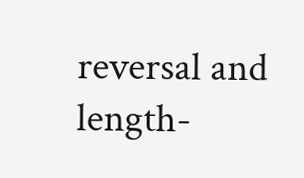reversal and length-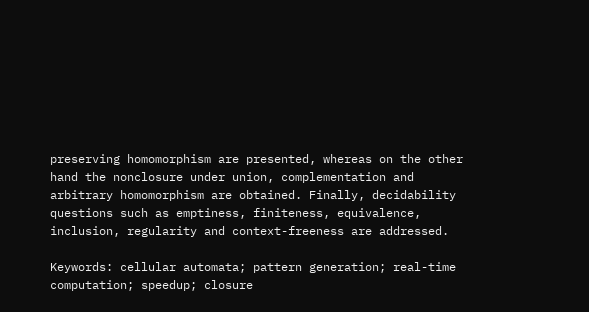preserving homomorphism are presented, whereas on the other hand the nonclosure under union, complementation and arbitrary homomorphism are obtained. Finally, decidability questions such as emptiness, finiteness, equivalence, inclusion, regularity and context-freeness are addressed.

Keywords: cellular automata; pattern generation; real-time computation; speedup; closure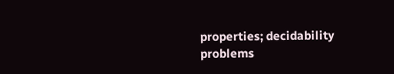properties; decidability problems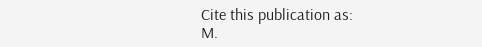Cite this publication as:
M.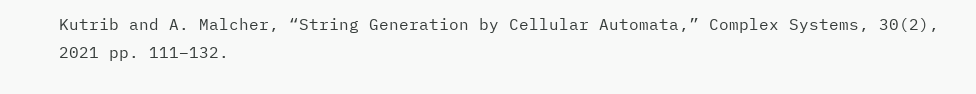Kutrib and A. Malcher, “String Generation by Cellular Automata,” Complex Systems, 30(2), 2021 pp. 111–132.